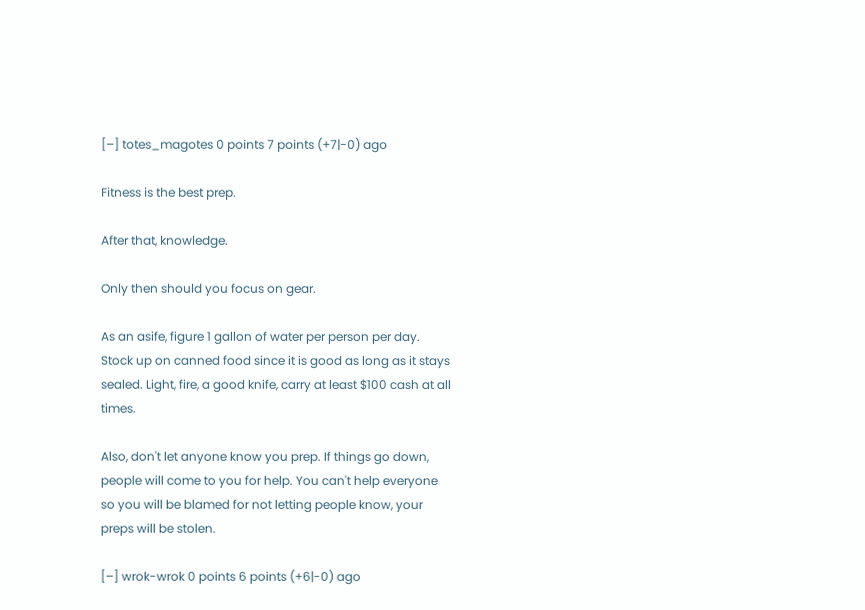[–] totes_magotes 0 points 7 points (+7|-0) ago

Fitness is the best prep.

After that, knowledge.

Only then should you focus on gear.

As an asife, figure 1 gallon of water per person per day. Stock up on canned food since it is good as long as it stays sealed. Light, fire, a good knife, carry at least $100 cash at all times.

Also, don't let anyone know you prep. If things go down, people will come to you for help. You can't help everyone so you will be blamed for not letting people know, your preps will be stolen.

[–] wrok-wrok 0 points 6 points (+6|-0) ago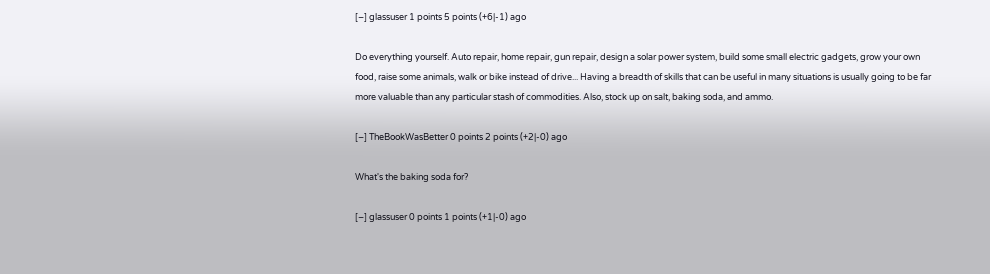[–] glassuser 1 points 5 points (+6|-1) ago

Do everything yourself. Auto repair, home repair, gun repair, design a solar power system, build some small electric gadgets, grow your own food, raise some animals, walk or bike instead of drive... Having a breadth of skills that can be useful in many situations is usually going to be far more valuable than any particular stash of commodities. Also, stock up on salt, baking soda, and ammo.

[–] TheBookWasBetter 0 points 2 points (+2|-0) ago

What's the baking soda for?

[–] glassuser 0 points 1 points (+1|-0) ago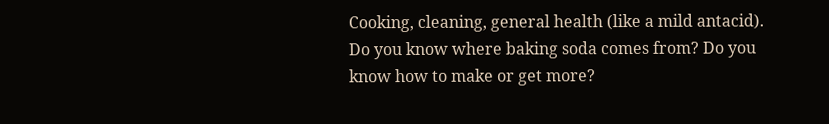Cooking, cleaning, general health (like a mild antacid). Do you know where baking soda comes from? Do you know how to make or get more?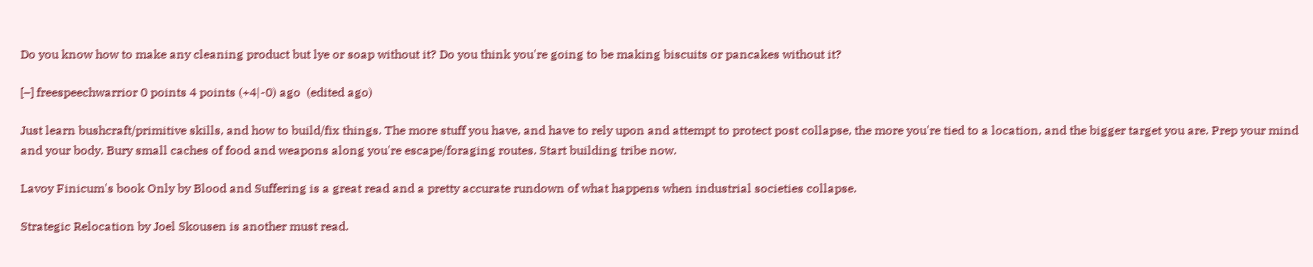Do you know how to make any cleaning product but lye or soap without it? Do you think you're going to be making biscuits or pancakes without it?

[–] freespeechwarrior 0 points 4 points (+4|-0) ago  (edited ago)

Just learn bushcraft/primitive skills, and how to build/fix things. The more stuff you have, and have to rely upon and attempt to protect post collapse, the more you're tied to a location, and the bigger target you are. Prep your mind and your body. Bury small caches of food and weapons along you're escape/foraging routes. Start building tribe now.

Lavoy Finicum's book Only by Blood and Suffering is a great read and a pretty accurate rundown of what happens when industrial societies collapse.

Strategic Relocation by Joel Skousen is another must read.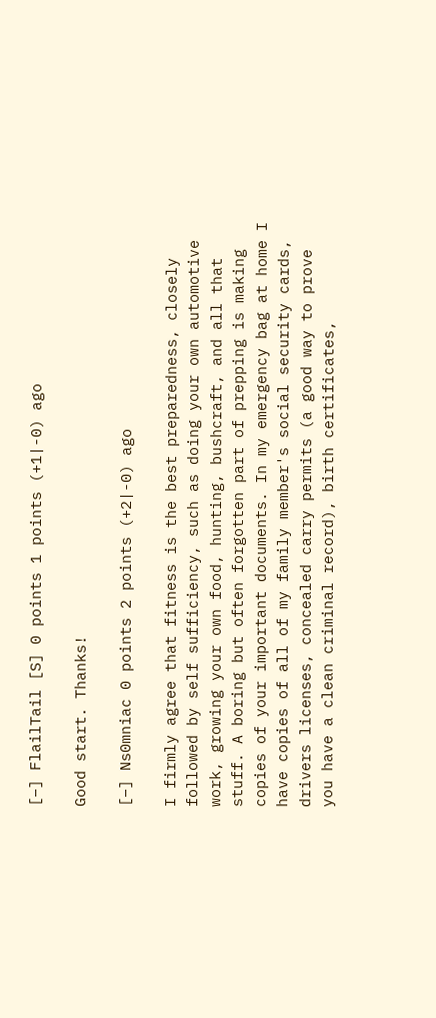[–] FlailTail [S] 0 points 1 points (+1|-0) ago

Good start. Thanks!

[–] Ns0mniac 0 points 2 points (+2|-0) ago

I firmly agree that fitness is the best preparedness, closely followed by self sufficiency, such as doing your own automotive work, growing your own food, hunting, bushcraft, and all that stuff. A boring but often forgotten part of prepping is making copies of your important documents. In my emergency bag at home I have copies of all of my family member's social security cards, drivers licenses, concealed carry permits (a good way to prove you have a clean criminal record), birth certificates,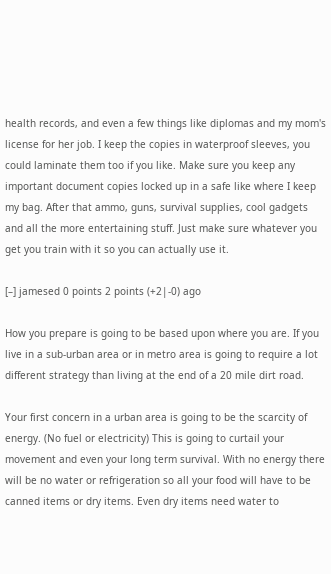health records, and even a few things like diplomas and my mom's license for her job. I keep the copies in waterproof sleeves, you could laminate them too if you like. Make sure you keep any important document copies locked up in a safe like where I keep my bag. After that ammo, guns, survival supplies, cool gadgets and all the more entertaining stuff. Just make sure whatever you get you train with it so you can actually use it.

[–] jamesed 0 points 2 points (+2|-0) ago

How you prepare is going to be based upon where you are. If you live in a sub-urban area or in metro area is going to require a lot different strategy than living at the end of a 20 mile dirt road.

Your first concern in a urban area is going to be the scarcity of energy. (No fuel or electricity) This is going to curtail your movement and even your long term survival. With no energy there will be no water or refrigeration so all your food will have to be canned items or dry items. Even dry items need water to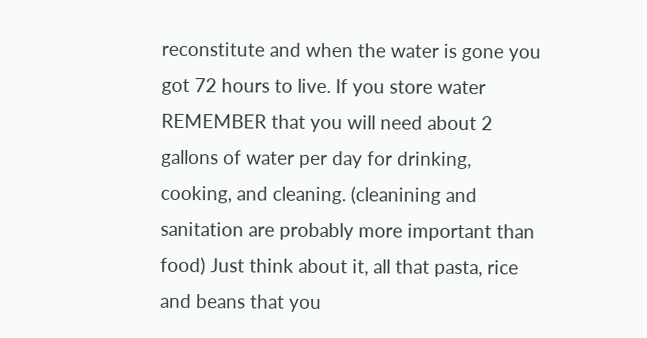reconstitute and when the water is gone you got 72 hours to live. If you store water REMEMBER that you will need about 2 gallons of water per day for drinking, cooking, and cleaning. (cleanining and sanitation are probably more important than food) Just think about it, all that pasta, rice and beans that you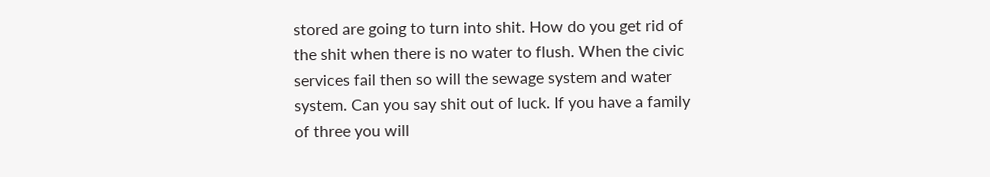stored are going to turn into shit. How do you get rid of the shit when there is no water to flush. When the civic services fail then so will the sewage system and water system. Can you say shit out of luck. If you have a family of three you will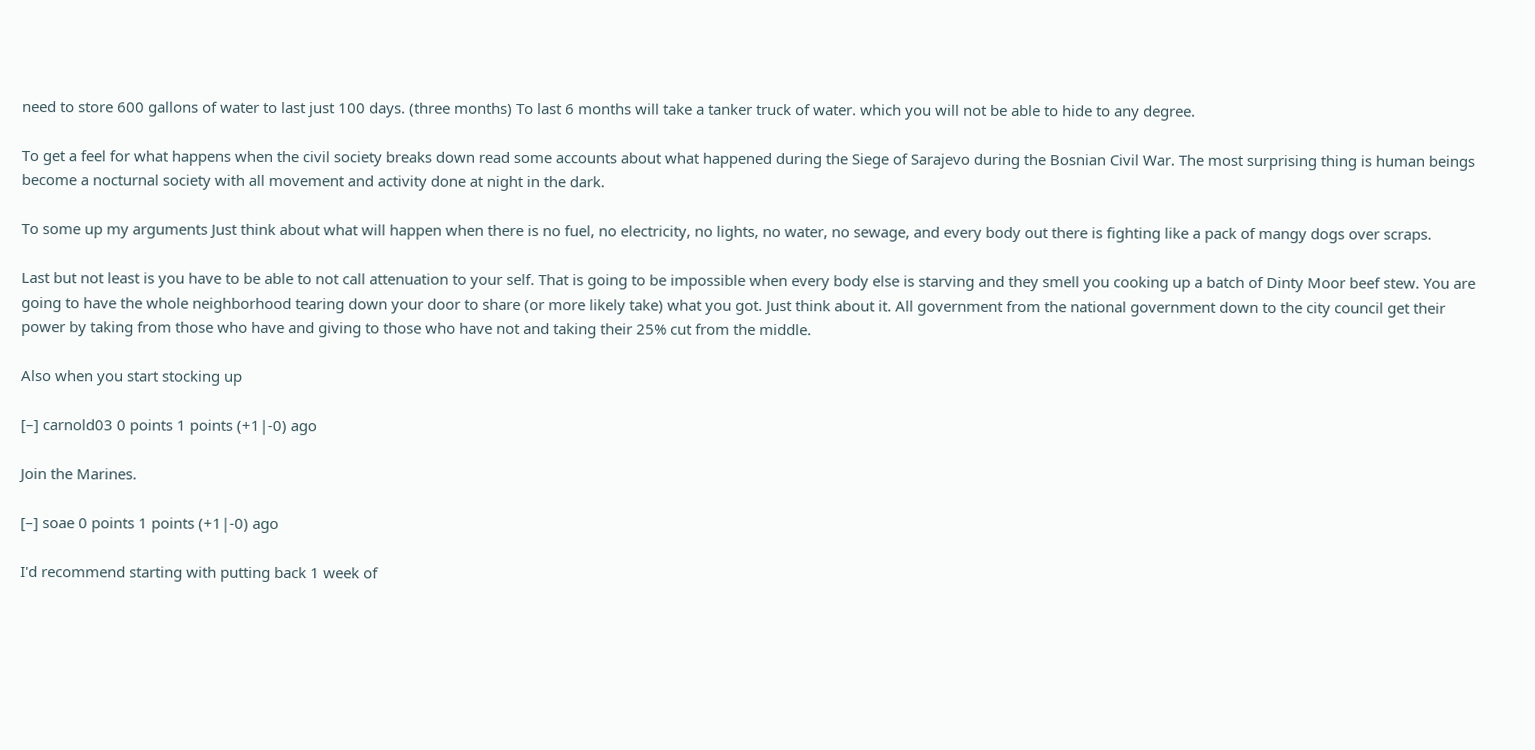need to store 600 gallons of water to last just 100 days. (three months) To last 6 months will take a tanker truck of water. which you will not be able to hide to any degree.

To get a feel for what happens when the civil society breaks down read some accounts about what happened during the Siege of Sarajevo during the Bosnian Civil War. The most surprising thing is human beings become a nocturnal society with all movement and activity done at night in the dark.

To some up my arguments Just think about what will happen when there is no fuel, no electricity, no lights, no water, no sewage, and every body out there is fighting like a pack of mangy dogs over scraps.

Last but not least is you have to be able to not call attenuation to your self. That is going to be impossible when every body else is starving and they smell you cooking up a batch of Dinty Moor beef stew. You are going to have the whole neighborhood tearing down your door to share (or more likely take) what you got. Just think about it. All government from the national government down to the city council get their power by taking from those who have and giving to those who have not and taking their 25% cut from the middle.

Also when you start stocking up

[–] carnold03 0 points 1 points (+1|-0) ago

Join the Marines.

[–] soae 0 points 1 points (+1|-0) ago

I'd recommend starting with putting back 1 week of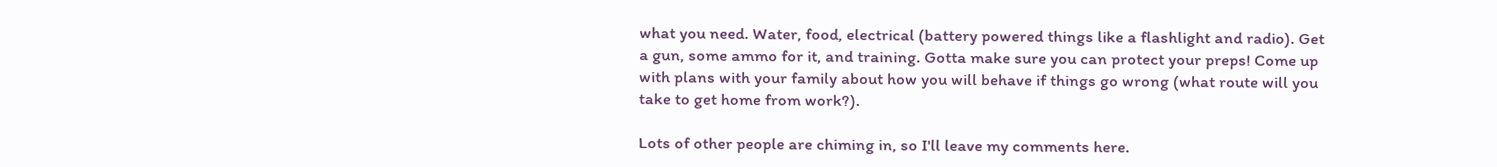what you need. Water, food, electrical (battery powered things like a flashlight and radio). Get a gun, some ammo for it, and training. Gotta make sure you can protect your preps! Come up with plans with your family about how you will behave if things go wrong (what route will you take to get home from work?).

Lots of other people are chiming in, so I'll leave my comments here.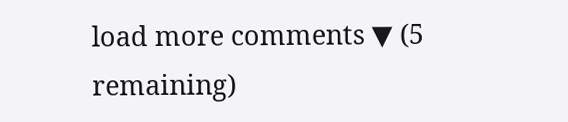load more comments ▼ (5 remaining)